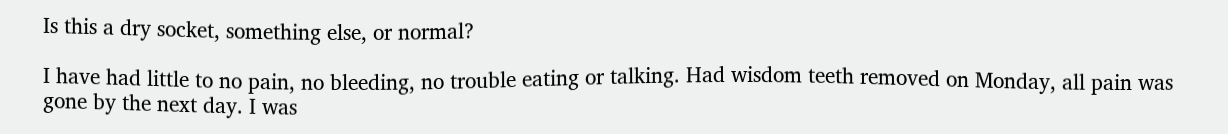Is this a dry socket, something else, or normal?

I have had little to no pain, no bleeding, no trouble eating or talking. Had wisdom teeth removed on Monday, all pain was gone by the next day. I was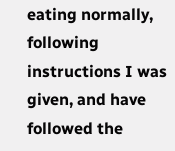eating normally, following instructions I was given, and have followed the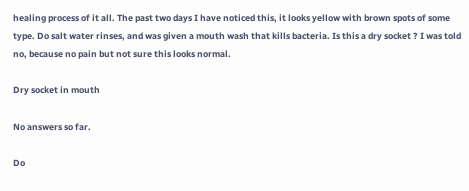healing process of it all. The past two days I have noticed this, it looks yellow with brown spots of some type. Do salt water rinses, and was given a mouth wash that kills bacteria. Is this a dry socket ? I was told no, because no pain but not sure this looks normal.

Dry socket in mouth

No answers so far.

Do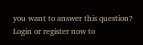you want to answer this question? Login or register now to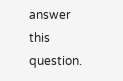answer this question.